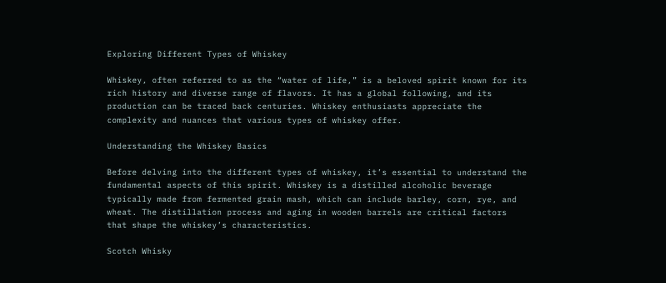Exploring Different Types of Whiskey

Whiskey, often referred to as the “water of life,” is a beloved spirit known for its rich history and diverse range of flavors. It has a global following, and its production can be traced back centuries. Whiskey enthusiasts appreciate the complexity and nuances that various types of whiskey offer.

Understanding the Whiskey Basics

Before delving into the different types of whiskey, it’s essential to understand the fundamental aspects of this spirit. Whiskey is a distilled alcoholic beverage typically made from fermented grain mash, which can include barley, corn, rye, and wheat. The distillation process and aging in wooden barrels are critical factors that shape the whiskey’s characteristics.

Scotch Whisky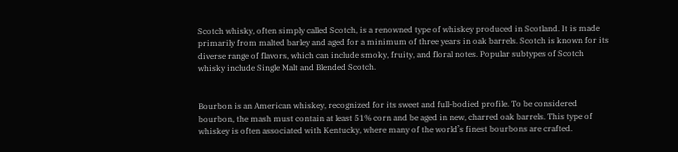Scotch whisky, often simply called Scotch, is a renowned type of whiskey produced in Scotland. It is made primarily from malted barley and aged for a minimum of three years in oak barrels. Scotch is known for its diverse range of flavors, which can include smoky, fruity, and floral notes. Popular subtypes of Scotch whisky include Single Malt and Blended Scotch.


Bourbon is an American whiskey, recognized for its sweet and full-bodied profile. To be considered bourbon, the mash must contain at least 51% corn and be aged in new, charred oak barrels. This type of whiskey is often associated with Kentucky, where many of the world’s finest bourbons are crafted.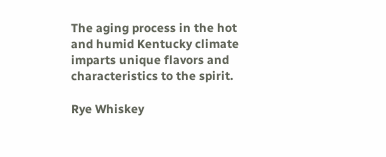The aging process in the hot and humid Kentucky climate imparts unique flavors and characteristics to the spirit.

Rye Whiskey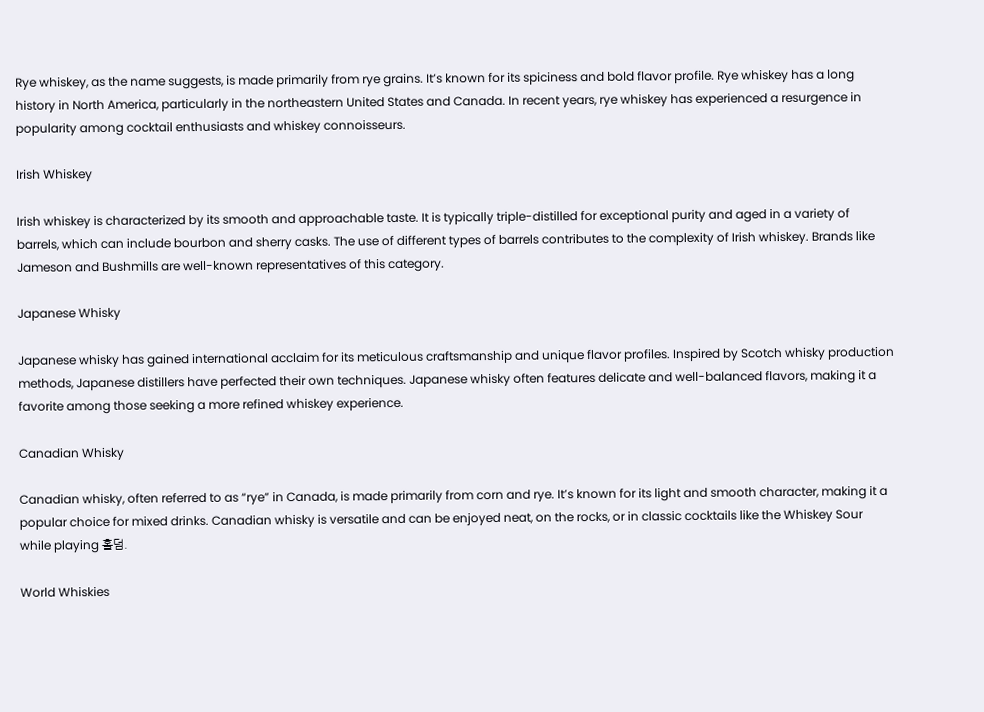Rye whiskey, as the name suggests, is made primarily from rye grains. It’s known for its spiciness and bold flavor profile. Rye whiskey has a long history in North America, particularly in the northeastern United States and Canada. In recent years, rye whiskey has experienced a resurgence in popularity among cocktail enthusiasts and whiskey connoisseurs.

Irish Whiskey

Irish whiskey is characterized by its smooth and approachable taste. It is typically triple-distilled for exceptional purity and aged in a variety of barrels, which can include bourbon and sherry casks. The use of different types of barrels contributes to the complexity of Irish whiskey. Brands like Jameson and Bushmills are well-known representatives of this category.

Japanese Whisky

Japanese whisky has gained international acclaim for its meticulous craftsmanship and unique flavor profiles. Inspired by Scotch whisky production methods, Japanese distillers have perfected their own techniques. Japanese whisky often features delicate and well-balanced flavors, making it a favorite among those seeking a more refined whiskey experience.

Canadian Whisky

Canadian whisky, often referred to as “rye” in Canada, is made primarily from corn and rye. It’s known for its light and smooth character, making it a popular choice for mixed drinks. Canadian whisky is versatile and can be enjoyed neat, on the rocks, or in classic cocktails like the Whiskey Sour while playing 홀덤.

World Whiskies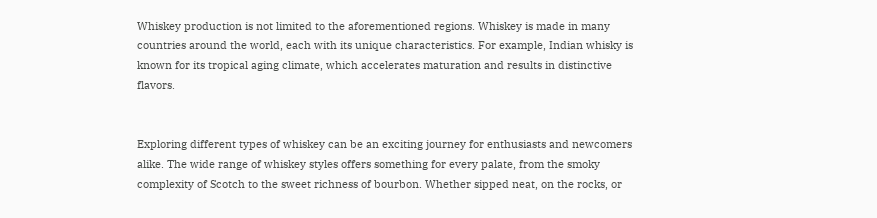Whiskey production is not limited to the aforementioned regions. Whiskey is made in many countries around the world, each with its unique characteristics. For example, Indian whisky is known for its tropical aging climate, which accelerates maturation and results in distinctive flavors.


Exploring different types of whiskey can be an exciting journey for enthusiasts and newcomers alike. The wide range of whiskey styles offers something for every palate, from the smoky complexity of Scotch to the sweet richness of bourbon. Whether sipped neat, on the rocks, or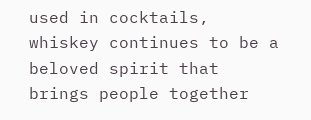used in cocktails, whiskey continues to be a beloved spirit that brings people together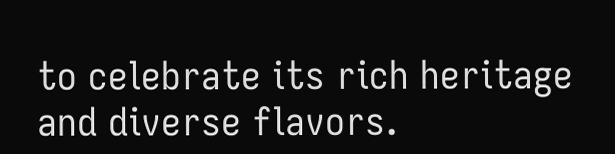to celebrate its rich heritage and diverse flavors.